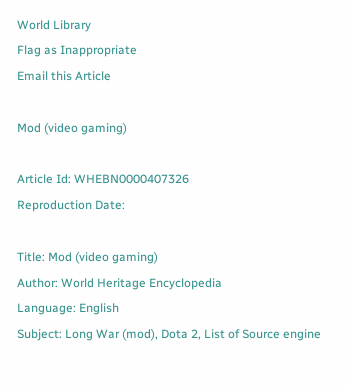World Library
Flag as Inappropriate
Email this Article

Mod (video gaming)

Article Id: WHEBN0000407326
Reproduction Date:

Title: Mod (video gaming)
Author: World Heritage Encyclopedia
Language: English
Subject: Long War (mod), Dota 2, List of Source engine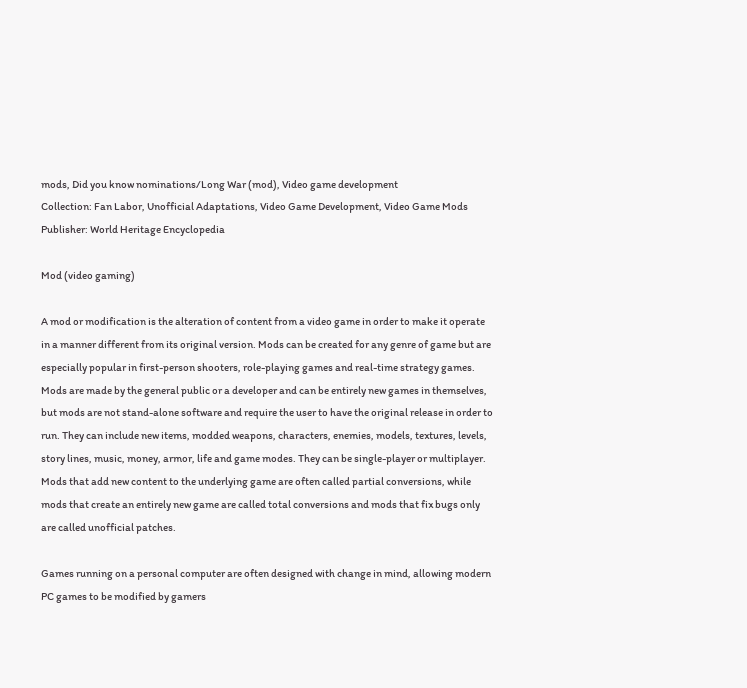mods, Did you know nominations/Long War (mod), Video game development
Collection: Fan Labor, Unofficial Adaptations, Video Game Development, Video Game Mods
Publisher: World Heritage Encyclopedia

Mod (video gaming)

A mod or modification is the alteration of content from a video game in order to make it operate in a manner different from its original version. Mods can be created for any genre of game but are especially popular in first-person shooters, role-playing games and real-time strategy games. Mods are made by the general public or a developer and can be entirely new games in themselves, but mods are not stand-alone software and require the user to have the original release in order to run. They can include new items, modded weapons, characters, enemies, models, textures, levels, story lines, music, money, armor, life and game modes. They can be single-player or multiplayer. Mods that add new content to the underlying game are often called partial conversions, while mods that create an entirely new game are called total conversions and mods that fix bugs only are called unofficial patches.

Games running on a personal computer are often designed with change in mind, allowing modern PC games to be modified by gamers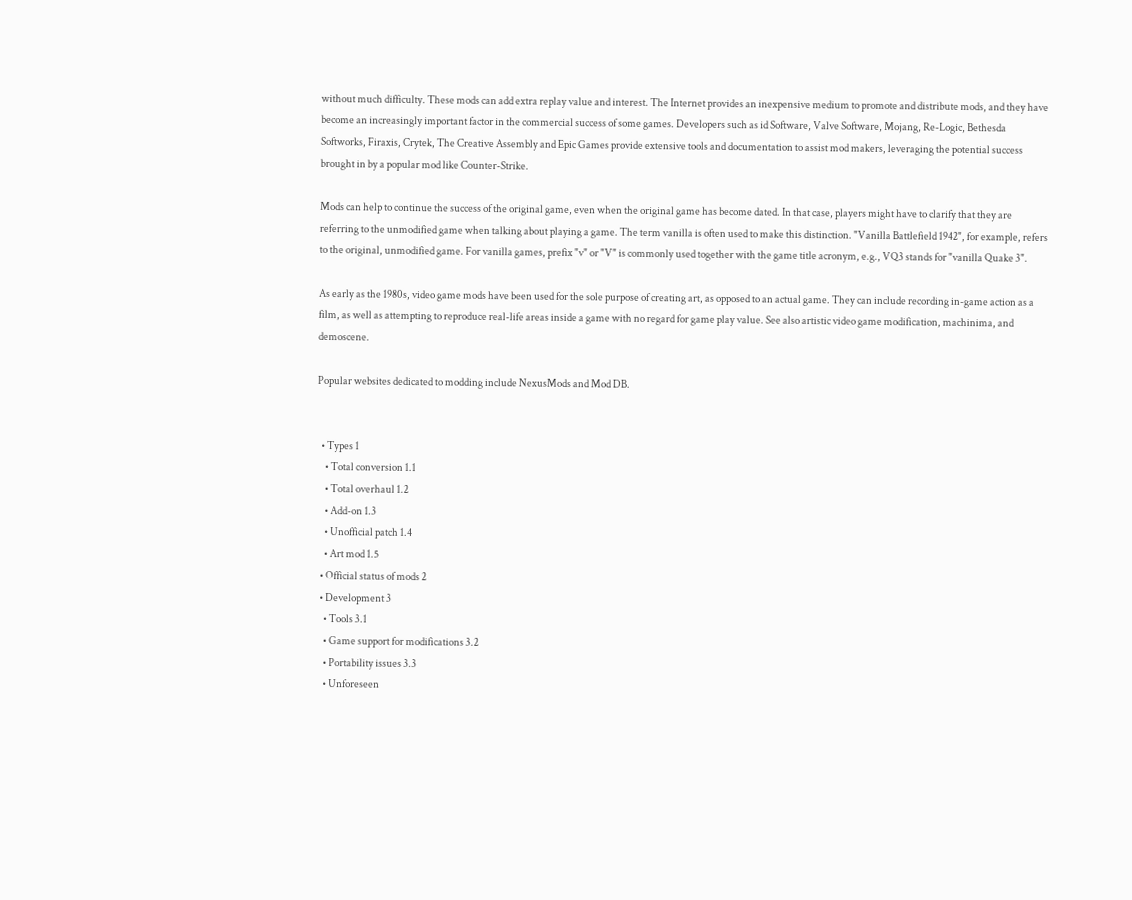without much difficulty. These mods can add extra replay value and interest. The Internet provides an inexpensive medium to promote and distribute mods, and they have become an increasingly important factor in the commercial success of some games. Developers such as id Software, Valve Software, Mojang, Re-Logic, Bethesda Softworks, Firaxis, Crytek, The Creative Assembly and Epic Games provide extensive tools and documentation to assist mod makers, leveraging the potential success brought in by a popular mod like Counter-Strike.

Mods can help to continue the success of the original game, even when the original game has become dated. In that case, players might have to clarify that they are referring to the unmodified game when talking about playing a game. The term vanilla is often used to make this distinction. "Vanilla Battlefield 1942", for example, refers to the original, unmodified game. For vanilla games, prefix "v" or "V" is commonly used together with the game title acronym, e.g., VQ3 stands for "vanilla Quake 3".

As early as the 1980s, video game mods have been used for the sole purpose of creating art, as opposed to an actual game. They can include recording in-game action as a film, as well as attempting to reproduce real-life areas inside a game with no regard for game play value. See also artistic video game modification, machinima, and demoscene.

Popular websites dedicated to modding include NexusMods and Mod DB.


  • Types 1
    • Total conversion 1.1
    • Total overhaul 1.2
    • Add-on 1.3
    • Unofficial patch 1.4
    • Art mod 1.5
  • Official status of mods 2
  • Development 3
    • Tools 3.1
    • Game support for modifications 3.2
    • Portability issues 3.3
    • Unforeseen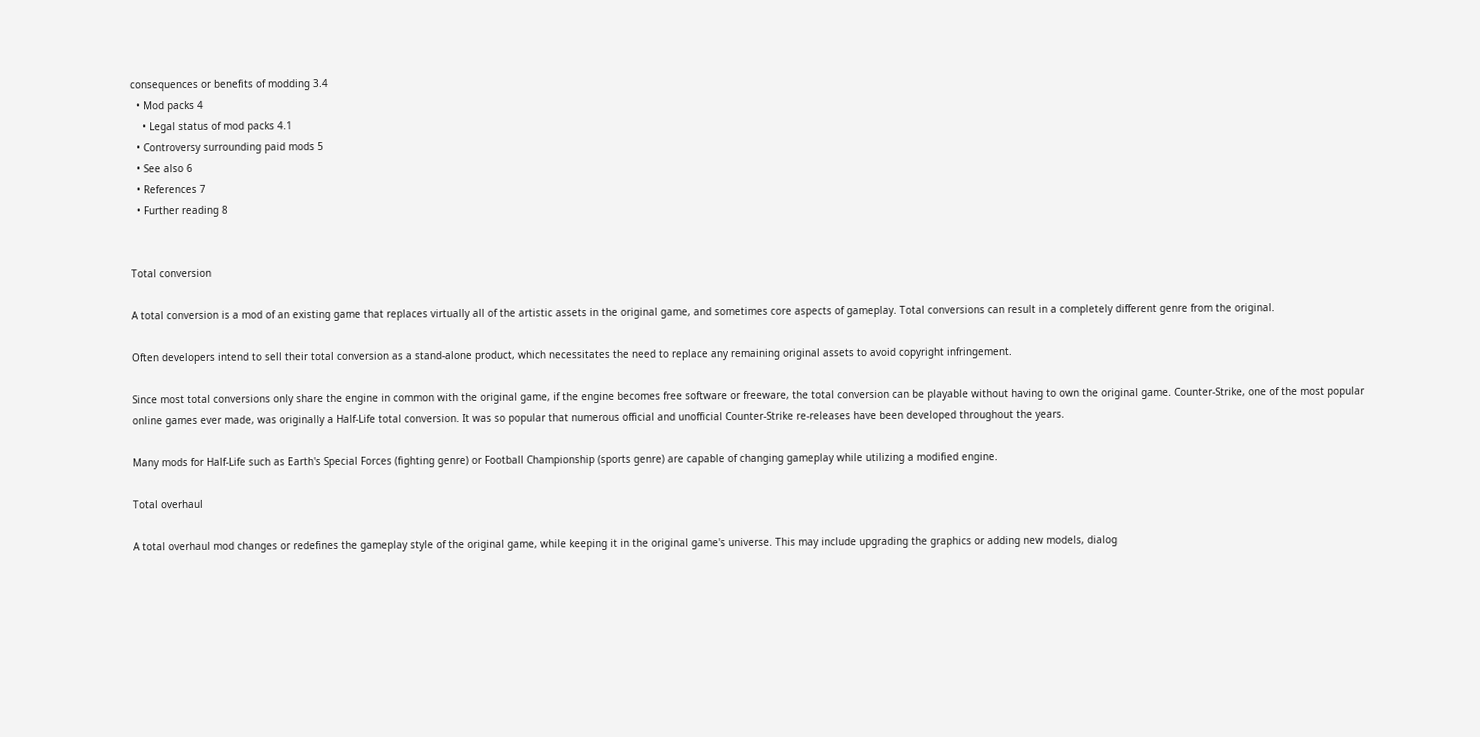consequences or benefits of modding 3.4
  • Mod packs 4
    • Legal status of mod packs 4.1
  • Controversy surrounding paid mods 5
  • See also 6
  • References 7
  • Further reading 8


Total conversion

A total conversion is a mod of an existing game that replaces virtually all of the artistic assets in the original game, and sometimes core aspects of gameplay. Total conversions can result in a completely different genre from the original.

Often developers intend to sell their total conversion as a stand-alone product, which necessitates the need to replace any remaining original assets to avoid copyright infringement.

Since most total conversions only share the engine in common with the original game, if the engine becomes free software or freeware, the total conversion can be playable without having to own the original game. Counter-Strike, one of the most popular online games ever made, was originally a Half-Life total conversion. It was so popular that numerous official and unofficial Counter-Strike re-releases have been developed throughout the years.

Many mods for Half-Life such as Earth's Special Forces (fighting genre) or Football Championship (sports genre) are capable of changing gameplay while utilizing a modified engine.

Total overhaul

A total overhaul mod changes or redefines the gameplay style of the original game, while keeping it in the original game's universe. This may include upgrading the graphics or adding new models, dialog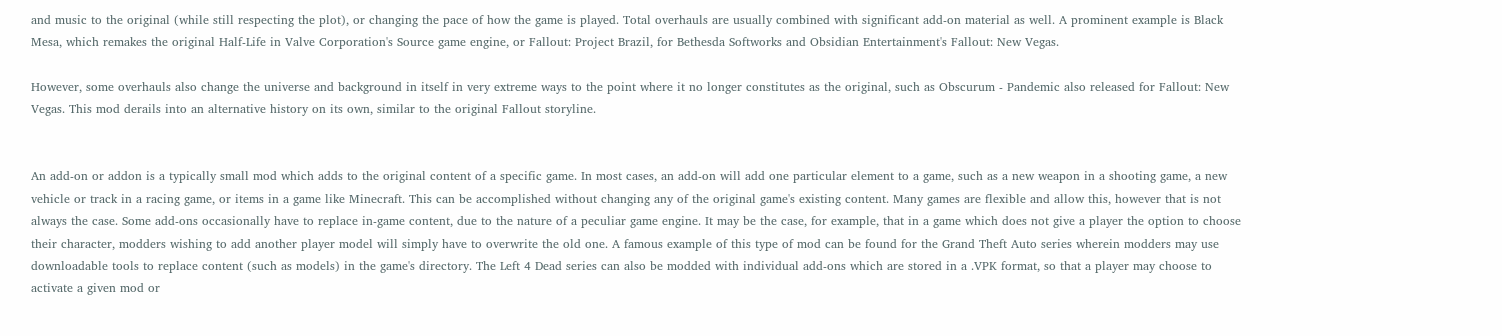and music to the original (while still respecting the plot), or changing the pace of how the game is played. Total overhauls are usually combined with significant add-on material as well. A prominent example is Black Mesa, which remakes the original Half-Life in Valve Corporation's Source game engine, or Fallout: Project Brazil, for Bethesda Softworks and Obsidian Entertainment's Fallout: New Vegas.

However, some overhauls also change the universe and background in itself in very extreme ways to the point where it no longer constitutes as the original, such as Obscurum - Pandemic also released for Fallout: New Vegas. This mod derails into an alternative history on its own, similar to the original Fallout storyline.


An add-on or addon is a typically small mod which adds to the original content of a specific game. In most cases, an add-on will add one particular element to a game, such as a new weapon in a shooting game, a new vehicle or track in a racing game, or items in a game like Minecraft. This can be accomplished without changing any of the original game's existing content. Many games are flexible and allow this, however that is not always the case. Some add-ons occasionally have to replace in-game content, due to the nature of a peculiar game engine. It may be the case, for example, that in a game which does not give a player the option to choose their character, modders wishing to add another player model will simply have to overwrite the old one. A famous example of this type of mod can be found for the Grand Theft Auto series wherein modders may use downloadable tools to replace content (such as models) in the game's directory. The Left 4 Dead series can also be modded with individual add-ons which are stored in a .VPK format, so that a player may choose to activate a given mod or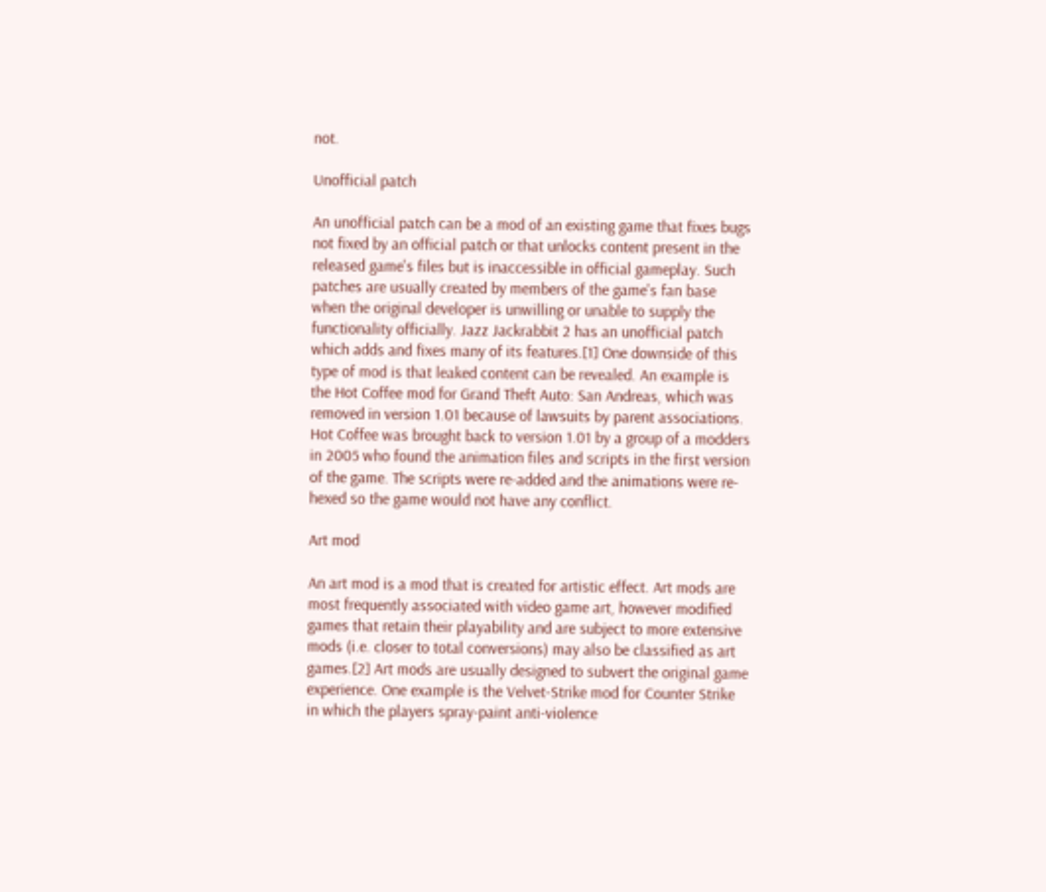not.

Unofficial patch

An unofficial patch can be a mod of an existing game that fixes bugs not fixed by an official patch or that unlocks content present in the released game's files but is inaccessible in official gameplay. Such patches are usually created by members of the game's fan base when the original developer is unwilling or unable to supply the functionality officially. Jazz Jackrabbit 2 has an unofficial patch which adds and fixes many of its features.[1] One downside of this type of mod is that leaked content can be revealed. An example is the Hot Coffee mod for Grand Theft Auto: San Andreas, which was removed in version 1.01 because of lawsuits by parent associations. Hot Coffee was brought back to version 1.01 by a group of a modders in 2005 who found the animation files and scripts in the first version of the game. The scripts were re-added and the animations were re-hexed so the game would not have any conflict.

Art mod

An art mod is a mod that is created for artistic effect. Art mods are most frequently associated with video game art, however modified games that retain their playability and are subject to more extensive mods (i.e. closer to total conversions) may also be classified as art games.[2] Art mods are usually designed to subvert the original game experience. One example is the Velvet-Strike mod for Counter Strike in which the players spray-paint anti-violence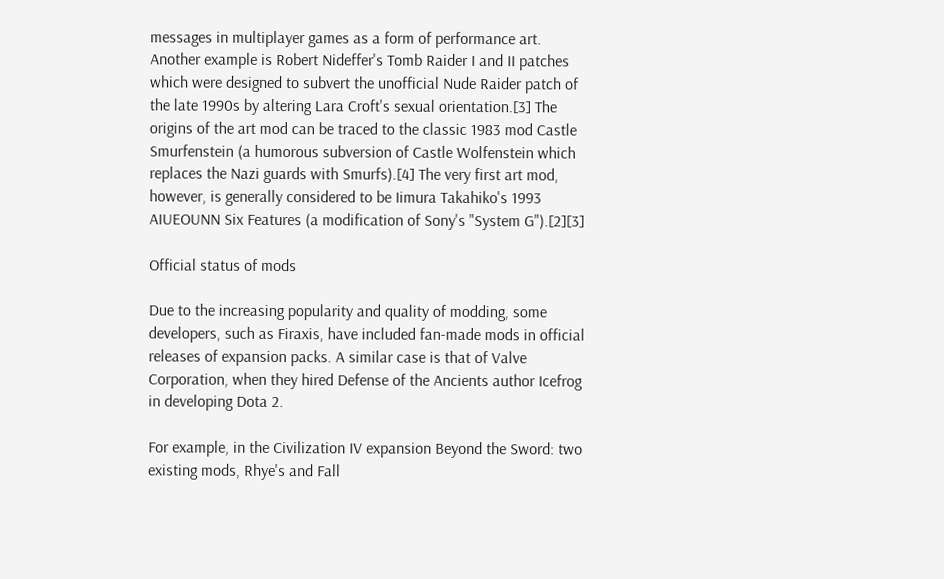messages in multiplayer games as a form of performance art. Another example is Robert Nideffer's Tomb Raider I and II patches which were designed to subvert the unofficial Nude Raider patch of the late 1990s by altering Lara Croft's sexual orientation.[3] The origins of the art mod can be traced to the classic 1983 mod Castle Smurfenstein (a humorous subversion of Castle Wolfenstein which replaces the Nazi guards with Smurfs).[4] The very first art mod, however, is generally considered to be Iimura Takahiko's 1993 AIUEOUNN Six Features (a modification of Sony's "System G").[2][3]

Official status of mods

Due to the increasing popularity and quality of modding, some developers, such as Firaxis, have included fan-made mods in official releases of expansion packs. A similar case is that of Valve Corporation, when they hired Defense of the Ancients author Icefrog in developing Dota 2.

For example, in the Civilization IV expansion Beyond the Sword: two existing mods, Rhye's and Fall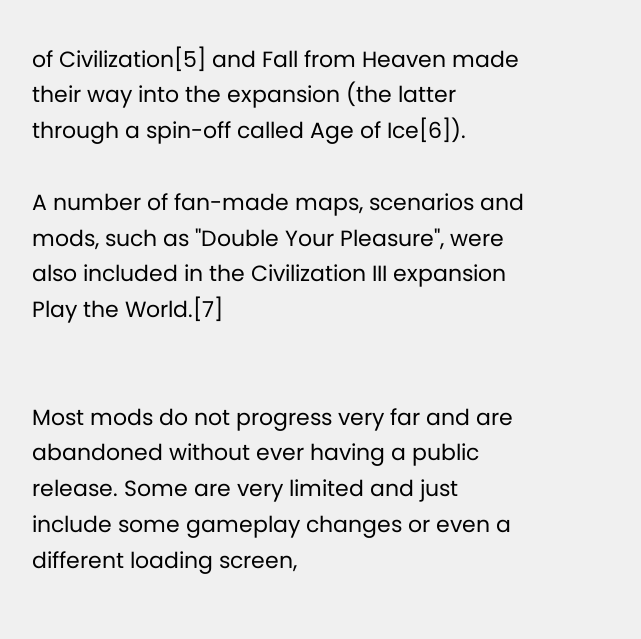of Civilization[5] and Fall from Heaven made their way into the expansion (the latter through a spin-off called Age of Ice[6]).

A number of fan-made maps, scenarios and mods, such as "Double Your Pleasure", were also included in the Civilization III expansion Play the World.[7]


Most mods do not progress very far and are abandoned without ever having a public release. Some are very limited and just include some gameplay changes or even a different loading screen,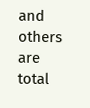and others are total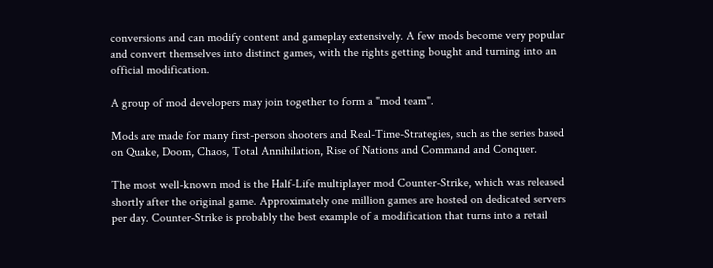conversions and can modify content and gameplay extensively. A few mods become very popular and convert themselves into distinct games, with the rights getting bought and turning into an official modification.

A group of mod developers may join together to form a "mod team".

Mods are made for many first-person shooters and Real-Time-Strategies, such as the series based on Quake, Doom, Chaos, Total Annihilation, Rise of Nations and Command and Conquer.

The most well-known mod is the Half-Life multiplayer mod Counter-Strike, which was released shortly after the original game. Approximately one million games are hosted on dedicated servers per day. Counter-Strike is probably the best example of a modification that turns into a retail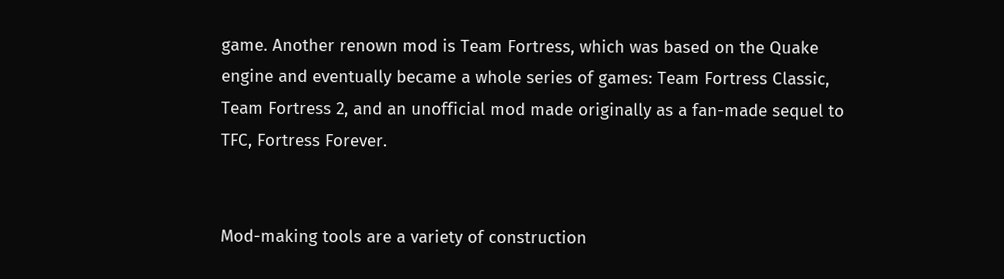game. Another renown mod is Team Fortress, which was based on the Quake engine and eventually became a whole series of games: Team Fortress Classic, Team Fortress 2, and an unofficial mod made originally as a fan-made sequel to TFC, Fortress Forever.


Mod-making tools are a variety of construction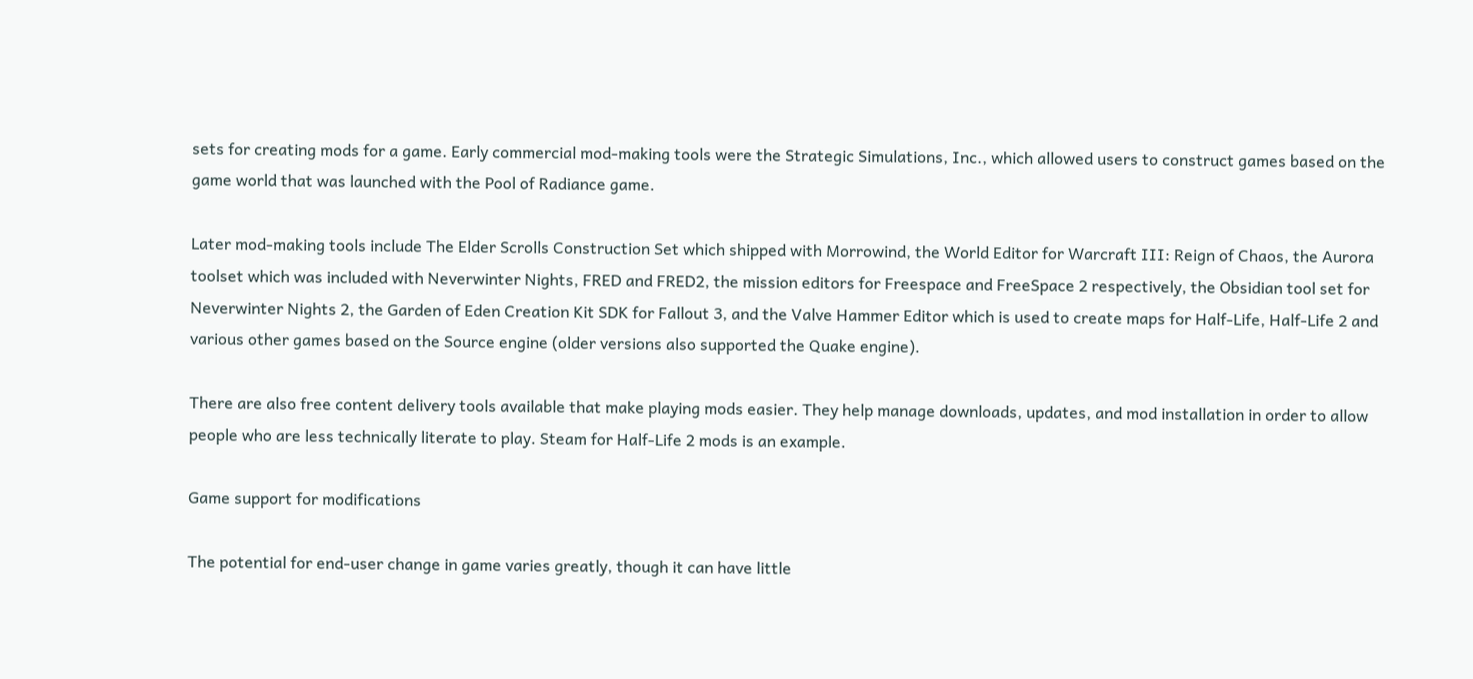sets for creating mods for a game. Early commercial mod-making tools were the Strategic Simulations, Inc., which allowed users to construct games based on the game world that was launched with the Pool of Radiance game.

Later mod-making tools include The Elder Scrolls Construction Set which shipped with Morrowind, the World Editor for Warcraft III: Reign of Chaos, the Aurora toolset which was included with Neverwinter Nights, FRED and FRED2, the mission editors for Freespace and FreeSpace 2 respectively, the Obsidian tool set for Neverwinter Nights 2, the Garden of Eden Creation Kit SDK for Fallout 3, and the Valve Hammer Editor which is used to create maps for Half-Life, Half-Life 2 and various other games based on the Source engine (older versions also supported the Quake engine).

There are also free content delivery tools available that make playing mods easier. They help manage downloads, updates, and mod installation in order to allow people who are less technically literate to play. Steam for Half-Life 2 mods is an example.

Game support for modifications

The potential for end-user change in game varies greatly, though it can have little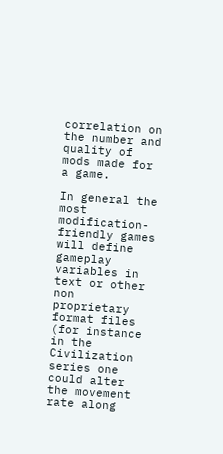correlation on the number and quality of mods made for a game.

In general the most modification-friendly games will define gameplay variables in text or other non proprietary format files (for instance in the Civilization series one could alter the movement rate along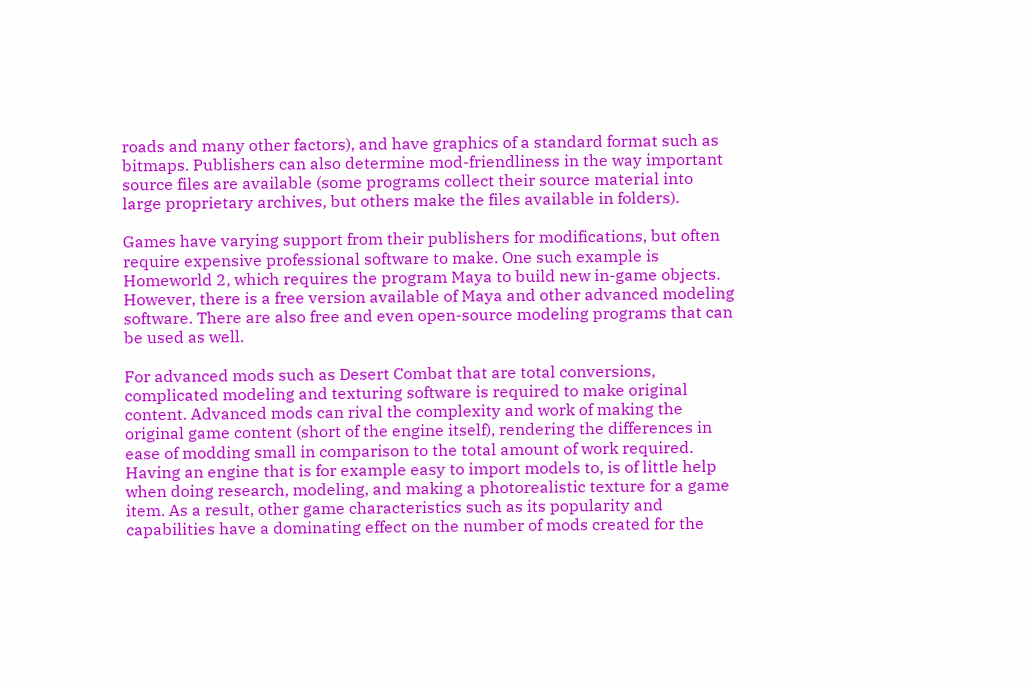roads and many other factors), and have graphics of a standard format such as bitmaps. Publishers can also determine mod-friendliness in the way important source files are available (some programs collect their source material into large proprietary archives, but others make the files available in folders).

Games have varying support from their publishers for modifications, but often require expensive professional software to make. One such example is Homeworld 2, which requires the program Maya to build new in-game objects. However, there is a free version available of Maya and other advanced modeling software. There are also free and even open-source modeling programs that can be used as well.

For advanced mods such as Desert Combat that are total conversions, complicated modeling and texturing software is required to make original content. Advanced mods can rival the complexity and work of making the original game content (short of the engine itself), rendering the differences in ease of modding small in comparison to the total amount of work required. Having an engine that is for example easy to import models to, is of little help when doing research, modeling, and making a photorealistic texture for a game item. As a result, other game characteristics such as its popularity and capabilities have a dominating effect on the number of mods created for the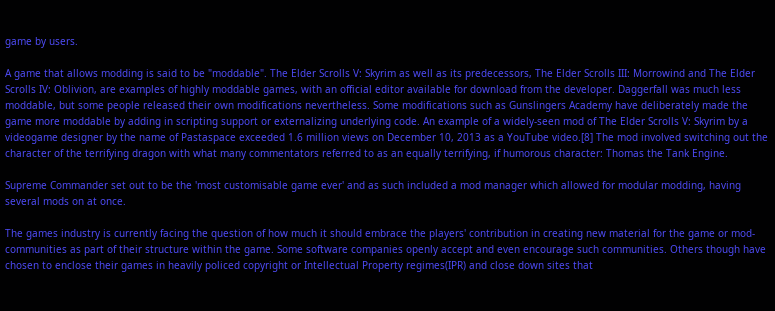game by users.

A game that allows modding is said to be "moddable". The Elder Scrolls V: Skyrim as well as its predecessors, The Elder Scrolls III: Morrowind and The Elder Scrolls IV: Oblivion, are examples of highly moddable games, with an official editor available for download from the developer. Daggerfall was much less moddable, but some people released their own modifications nevertheless. Some modifications such as Gunslingers Academy have deliberately made the game more moddable by adding in scripting support or externalizing underlying code. An example of a widely-seen mod of The Elder Scrolls V: Skyrim by a videogame designer by the name of Pastaspace exceeded 1.6 million views on December 10, 2013 as a YouTube video.[8] The mod involved switching out the character of the terrifying dragon with what many commentators referred to as an equally terrifying, if humorous character: Thomas the Tank Engine.

Supreme Commander set out to be the 'most customisable game ever' and as such included a mod manager which allowed for modular modding, having several mods on at once.

The games industry is currently facing the question of how much it should embrace the players' contribution in creating new material for the game or mod-communities as part of their structure within the game. Some software companies openly accept and even encourage such communities. Others though have chosen to enclose their games in heavily policed copyright or Intellectual Property regimes(IPR) and close down sites that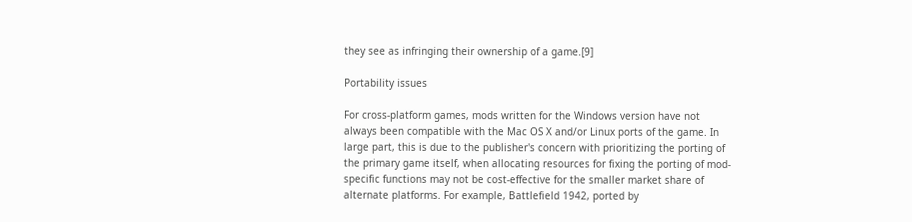they see as infringing their ownership of a game.[9]

Portability issues

For cross-platform games, mods written for the Windows version have not always been compatible with the Mac OS X and/or Linux ports of the game. In large part, this is due to the publisher's concern with prioritizing the porting of the primary game itself, when allocating resources for fixing the porting of mod-specific functions may not be cost-effective for the smaller market share of alternate platforms. For example, Battlefield 1942, ported by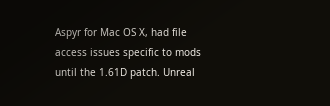Aspyr for Mac OS X, had file access issues specific to mods until the 1.61D patch. Unreal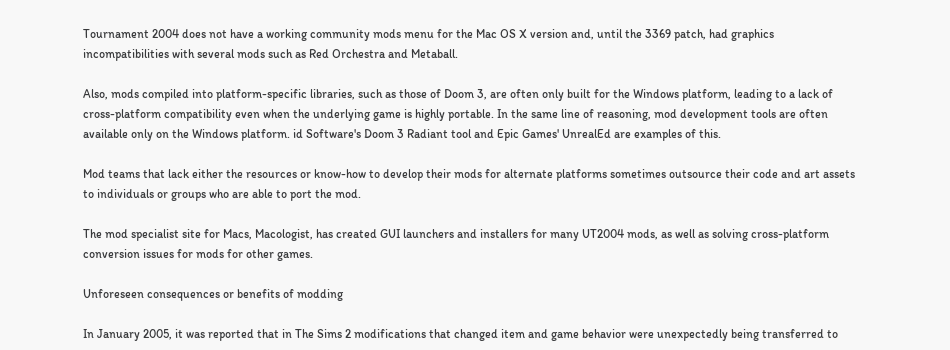Tournament 2004 does not have a working community mods menu for the Mac OS X version and, until the 3369 patch, had graphics incompatibilities with several mods such as Red Orchestra and Metaball.

Also, mods compiled into platform-specific libraries, such as those of Doom 3, are often only built for the Windows platform, leading to a lack of cross-platform compatibility even when the underlying game is highly portable. In the same line of reasoning, mod development tools are often available only on the Windows platform. id Software's Doom 3 Radiant tool and Epic Games' UnrealEd are examples of this.

Mod teams that lack either the resources or know-how to develop their mods for alternate platforms sometimes outsource their code and art assets to individuals or groups who are able to port the mod.

The mod specialist site for Macs, Macologist, has created GUI launchers and installers for many UT2004 mods, as well as solving cross-platform conversion issues for mods for other games.

Unforeseen consequences or benefits of modding

In January 2005, it was reported that in The Sims 2 modifications that changed item and game behavior were unexpectedly being transferred to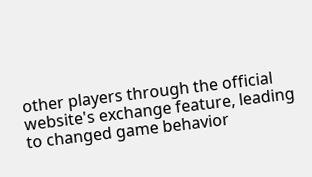other players through the official website's exchange feature, leading to changed game behavior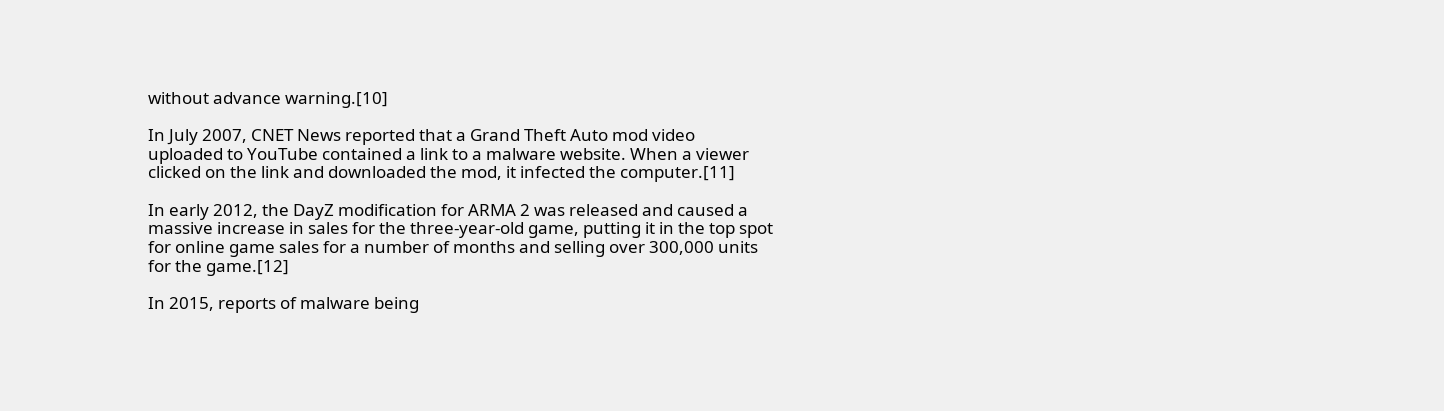without advance warning.[10]

In July 2007, CNET News reported that a Grand Theft Auto mod video uploaded to YouTube contained a link to a malware website. When a viewer clicked on the link and downloaded the mod, it infected the computer.[11]

In early 2012, the DayZ modification for ARMA 2 was released and caused a massive increase in sales for the three-year-old game, putting it in the top spot for online game sales for a number of months and selling over 300,000 units for the game.[12]

In 2015, reports of malware being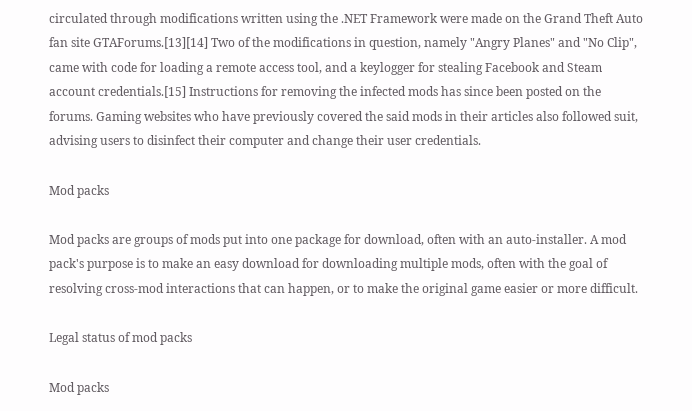circulated through modifications written using the .NET Framework were made on the Grand Theft Auto fan site GTAForums.[13][14] Two of the modifications in question, namely "Angry Planes" and "No Clip", came with code for loading a remote access tool, and a keylogger for stealing Facebook and Steam account credentials.[15] Instructions for removing the infected mods has since been posted on the forums. Gaming websites who have previously covered the said mods in their articles also followed suit, advising users to disinfect their computer and change their user credentials.

Mod packs

Mod packs are groups of mods put into one package for download, often with an auto-installer. A mod pack's purpose is to make an easy download for downloading multiple mods, often with the goal of resolving cross-mod interactions that can happen, or to make the original game easier or more difficult.

Legal status of mod packs

Mod packs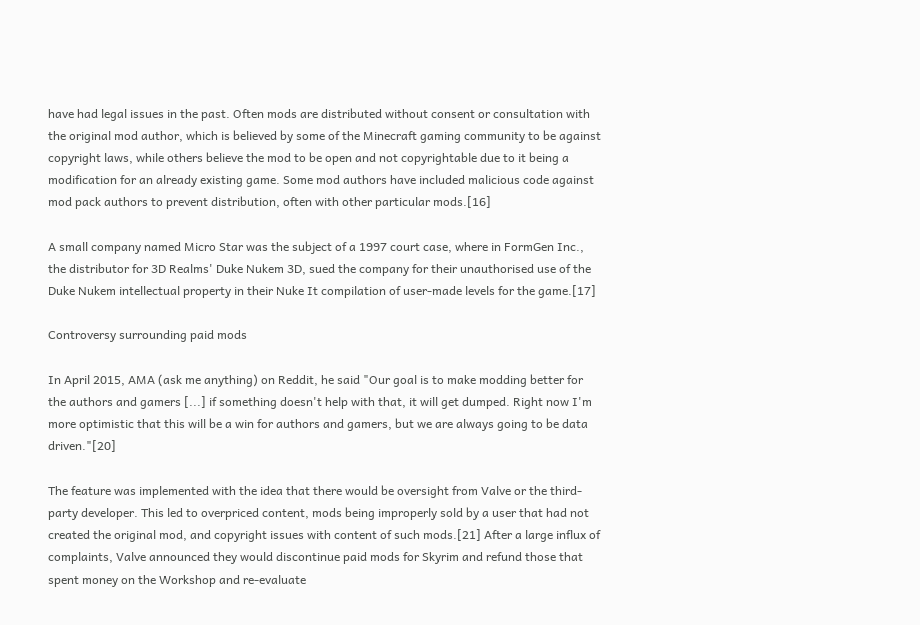have had legal issues in the past. Often mods are distributed without consent or consultation with the original mod author, which is believed by some of the Minecraft gaming community to be against copyright laws, while others believe the mod to be open and not copyrightable due to it being a modification for an already existing game. Some mod authors have included malicious code against mod pack authors to prevent distribution, often with other particular mods.[16]

A small company named Micro Star was the subject of a 1997 court case, where in FormGen Inc., the distributor for 3D Realms' Duke Nukem 3D, sued the company for their unauthorised use of the Duke Nukem intellectual property in their Nuke It compilation of user-made levels for the game.[17]

Controversy surrounding paid mods

In April 2015, AMA (ask me anything) on Reddit, he said "Our goal is to make modding better for the authors and gamers [...] if something doesn't help with that, it will get dumped. Right now I'm more optimistic that this will be a win for authors and gamers, but we are always going to be data driven."[20]

The feature was implemented with the idea that there would be oversight from Valve or the third-party developer. This led to overpriced content, mods being improperly sold by a user that had not created the original mod, and copyright issues with content of such mods.[21] After a large influx of complaints, Valve announced they would discontinue paid mods for Skyrim and refund those that spent money on the Workshop and re-evaluate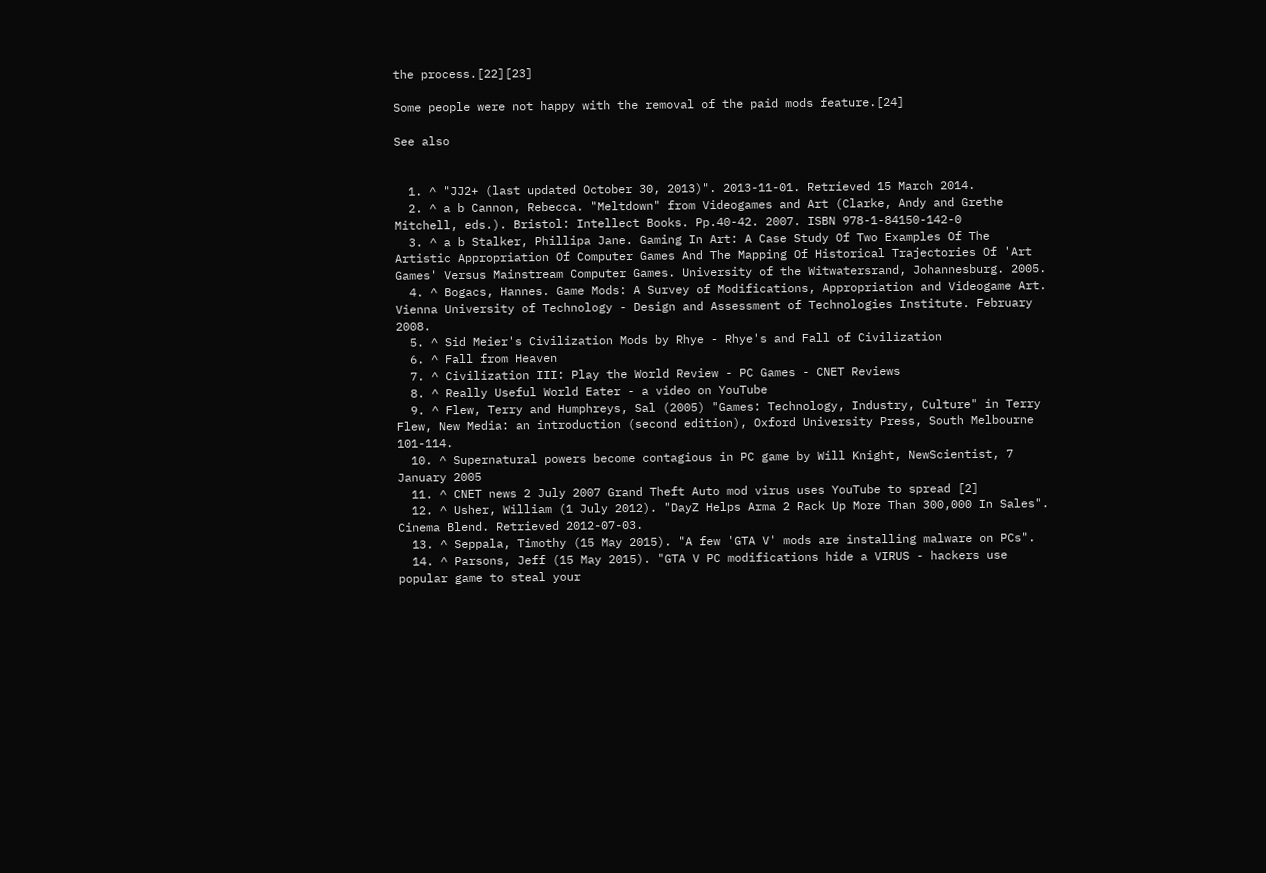the process.[22][23]

Some people were not happy with the removal of the paid mods feature.[24]

See also


  1. ^ "JJ2+ (last updated October 30, 2013)". 2013-11-01. Retrieved 15 March 2014.
  2. ^ a b Cannon, Rebecca. "Meltdown" from Videogames and Art (Clarke, Andy and Grethe Mitchell, eds.). Bristol: Intellect Books. Pp.40-42. 2007. ISBN 978-1-84150-142-0
  3. ^ a b Stalker, Phillipa Jane. Gaming In Art: A Case Study Of Two Examples Of The Artistic Appropriation Of Computer Games And The Mapping Of Historical Trajectories Of 'Art Games' Versus Mainstream Computer Games. University of the Witwatersrand, Johannesburg. 2005.
  4. ^ Bogacs, Hannes. Game Mods: A Survey of Modifications, Appropriation and Videogame Art. Vienna University of Technology - Design and Assessment of Technologies Institute. February 2008.
  5. ^ Sid Meier's Civilization Mods by Rhye - Rhye's and Fall of Civilization
  6. ^ Fall from Heaven
  7. ^ Civilization III: Play the World Review - PC Games - CNET Reviews
  8. ^ Really Useful World Eater - a video on YouTube
  9. ^ Flew, Terry and Humphreys, Sal (2005) "Games: Technology, Industry, Culture" in Terry Flew, New Media: an introduction (second edition), Oxford University Press, South Melbourne 101-114.
  10. ^ Supernatural powers become contagious in PC game by Will Knight, NewScientist, 7 January 2005
  11. ^ CNET news 2 July 2007 Grand Theft Auto mod virus uses YouTube to spread [2]
  12. ^ Usher, William (1 July 2012). "DayZ Helps Arma 2 Rack Up More Than 300,000 In Sales". Cinema Blend. Retrieved 2012-07-03.
  13. ^ Seppala, Timothy (15 May 2015). "A few 'GTA V' mods are installing malware on PCs".
  14. ^ Parsons, Jeff (15 May 2015). "GTA V PC modifications hide a VIRUS - hackers use popular game to steal your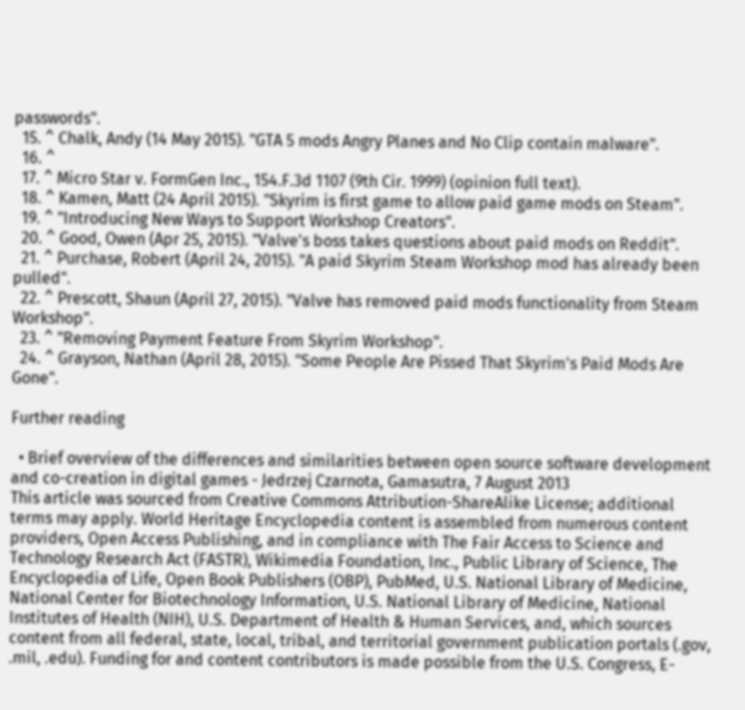passwords".
  15. ^ Chalk, Andy (14 May 2015). "GTA 5 mods Angry Planes and No Clip contain malware".
  16. ^
  17. ^ Micro Star v. FormGen Inc., 154.F.3d 1107 (9th Cir. 1999) (opinion full text).
  18. ^ Kamen, Matt (24 April 2015). "Skyrim is first game to allow paid game mods on Steam".
  19. ^ "Introducing New Ways to Support Workshop Creators".
  20. ^ Good, Owen (Apr 25, 2015). "Valve's boss takes questions about paid mods on Reddit".
  21. ^ Purchase, Robert (April 24, 2015). "A paid Skyrim Steam Workshop mod has already been pulled".
  22. ^ Prescott, Shaun (April 27, 2015). "Valve has removed paid mods functionality from Steam Workshop".
  23. ^ "Removing Payment Feature From Skyrim Workshop".
  24. ^ Grayson, Nathan (April 28, 2015). "Some People Are Pissed That Skyrim's Paid Mods Are Gone".

Further reading

  • Brief overview of the differences and similarities between open source software development and co-creation in digital games - Jedrzej Czarnota, Gamasutra, 7 August 2013
This article was sourced from Creative Commons Attribution-ShareAlike License; additional terms may apply. World Heritage Encyclopedia content is assembled from numerous content providers, Open Access Publishing, and in compliance with The Fair Access to Science and Technology Research Act (FASTR), Wikimedia Foundation, Inc., Public Library of Science, The Encyclopedia of Life, Open Book Publishers (OBP), PubMed, U.S. National Library of Medicine, National Center for Biotechnology Information, U.S. National Library of Medicine, National Institutes of Health (NIH), U.S. Department of Health & Human Services, and, which sources content from all federal, state, local, tribal, and territorial government publication portals (.gov, .mil, .edu). Funding for and content contributors is made possible from the U.S. Congress, E-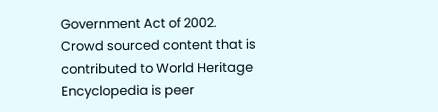Government Act of 2002.
Crowd sourced content that is contributed to World Heritage Encyclopedia is peer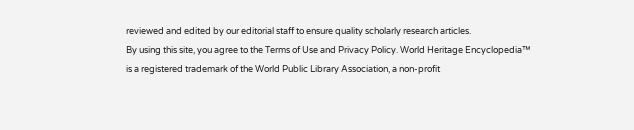reviewed and edited by our editorial staff to ensure quality scholarly research articles.
By using this site, you agree to the Terms of Use and Privacy Policy. World Heritage Encyclopedia™ is a registered trademark of the World Public Library Association, a non-profit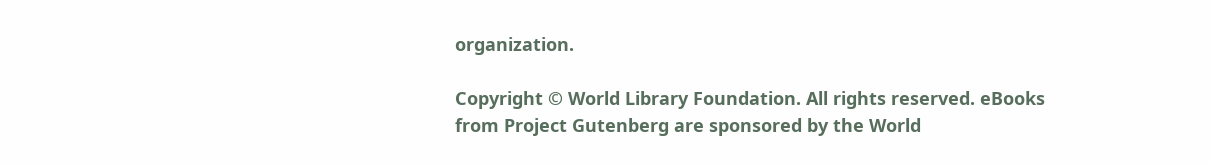organization.

Copyright © World Library Foundation. All rights reserved. eBooks from Project Gutenberg are sponsored by the World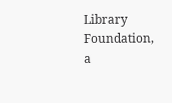Library Foundation,
a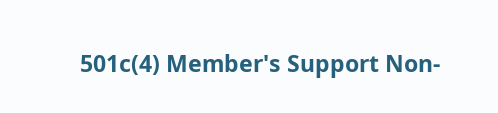501c(4) Member's Support Non-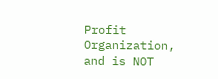Profit Organization, and is NOT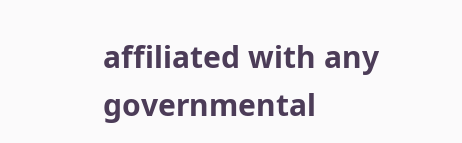affiliated with any governmental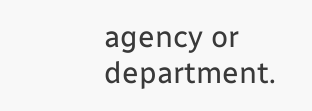agency or department.